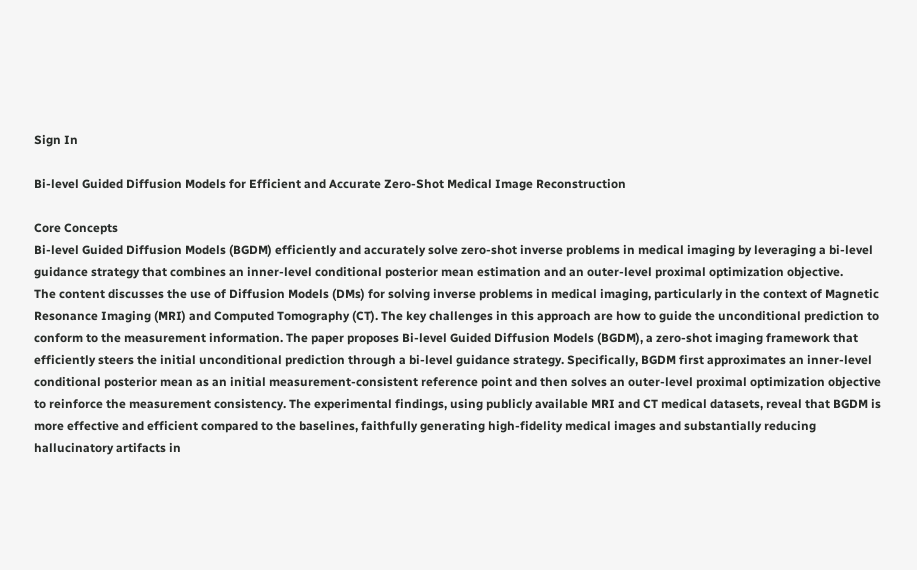Sign In

Bi-level Guided Diffusion Models for Efficient and Accurate Zero-Shot Medical Image Reconstruction

Core Concepts
Bi-level Guided Diffusion Models (BGDM) efficiently and accurately solve zero-shot inverse problems in medical imaging by leveraging a bi-level guidance strategy that combines an inner-level conditional posterior mean estimation and an outer-level proximal optimization objective.
The content discusses the use of Diffusion Models (DMs) for solving inverse problems in medical imaging, particularly in the context of Magnetic Resonance Imaging (MRI) and Computed Tomography (CT). The key challenges in this approach are how to guide the unconditional prediction to conform to the measurement information. The paper proposes Bi-level Guided Diffusion Models (BGDM), a zero-shot imaging framework that efficiently steers the initial unconditional prediction through a bi-level guidance strategy. Specifically, BGDM first approximates an inner-level conditional posterior mean as an initial measurement-consistent reference point and then solves an outer-level proximal optimization objective to reinforce the measurement consistency. The experimental findings, using publicly available MRI and CT medical datasets, reveal that BGDM is more effective and efficient compared to the baselines, faithfully generating high-fidelity medical images and substantially reducing hallucinatory artifacts in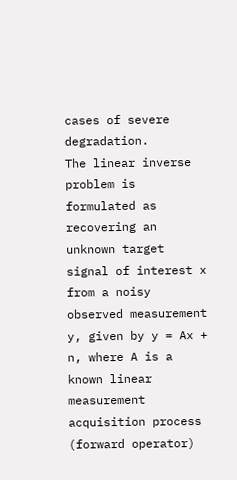cases of severe degradation.
The linear inverse problem is formulated as recovering an unknown target signal of interest x from a noisy observed measurement y, given by y = Ax + n, where A is a known linear measurement acquisition process (forward operator)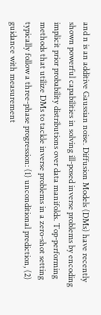and n is an additive Gaussian noise. Diffusion Models (DMs) have recently shown powerful capabilities in solving ill-posed inverse problems by encoding implicit prior probability distributions over data manifolds. Top-performing methods that utilize DMs to tackle inverse problems in a zero-shot setting typically follow a three-phase progression: (1) unconditional prediction, (2) guidance with measurement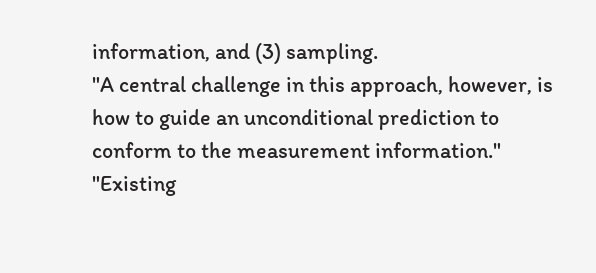information, and (3) sampling.
"A central challenge in this approach, however, is how to guide an unconditional prediction to conform to the measurement information." "Existing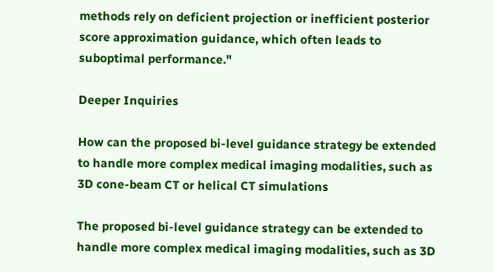methods rely on deficient projection or inefficient posterior score approximation guidance, which often leads to suboptimal performance."

Deeper Inquiries

How can the proposed bi-level guidance strategy be extended to handle more complex medical imaging modalities, such as 3D cone-beam CT or helical CT simulations

The proposed bi-level guidance strategy can be extended to handle more complex medical imaging modalities, such as 3D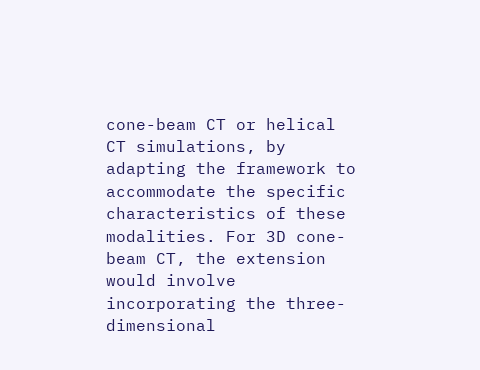cone-beam CT or helical CT simulations, by adapting the framework to accommodate the specific characteristics of these modalities. For 3D cone-beam CT, the extension would involve incorporating the three-dimensional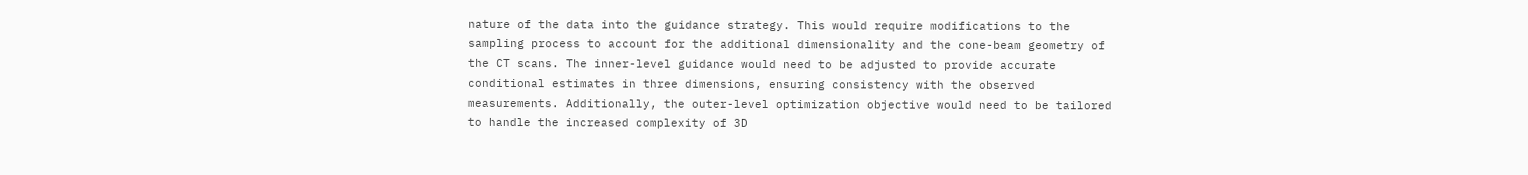nature of the data into the guidance strategy. This would require modifications to the sampling process to account for the additional dimensionality and the cone-beam geometry of the CT scans. The inner-level guidance would need to be adjusted to provide accurate conditional estimates in three dimensions, ensuring consistency with the observed measurements. Additionally, the outer-level optimization objective would need to be tailored to handle the increased complexity of 3D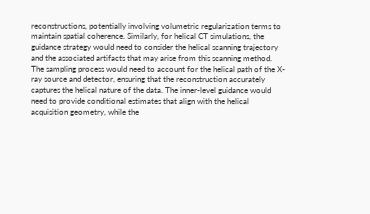reconstructions, potentially involving volumetric regularization terms to maintain spatial coherence. Similarly, for helical CT simulations, the guidance strategy would need to consider the helical scanning trajectory and the associated artifacts that may arise from this scanning method. The sampling process would need to account for the helical path of the X-ray source and detector, ensuring that the reconstruction accurately captures the helical nature of the data. The inner-level guidance would need to provide conditional estimates that align with the helical acquisition geometry, while the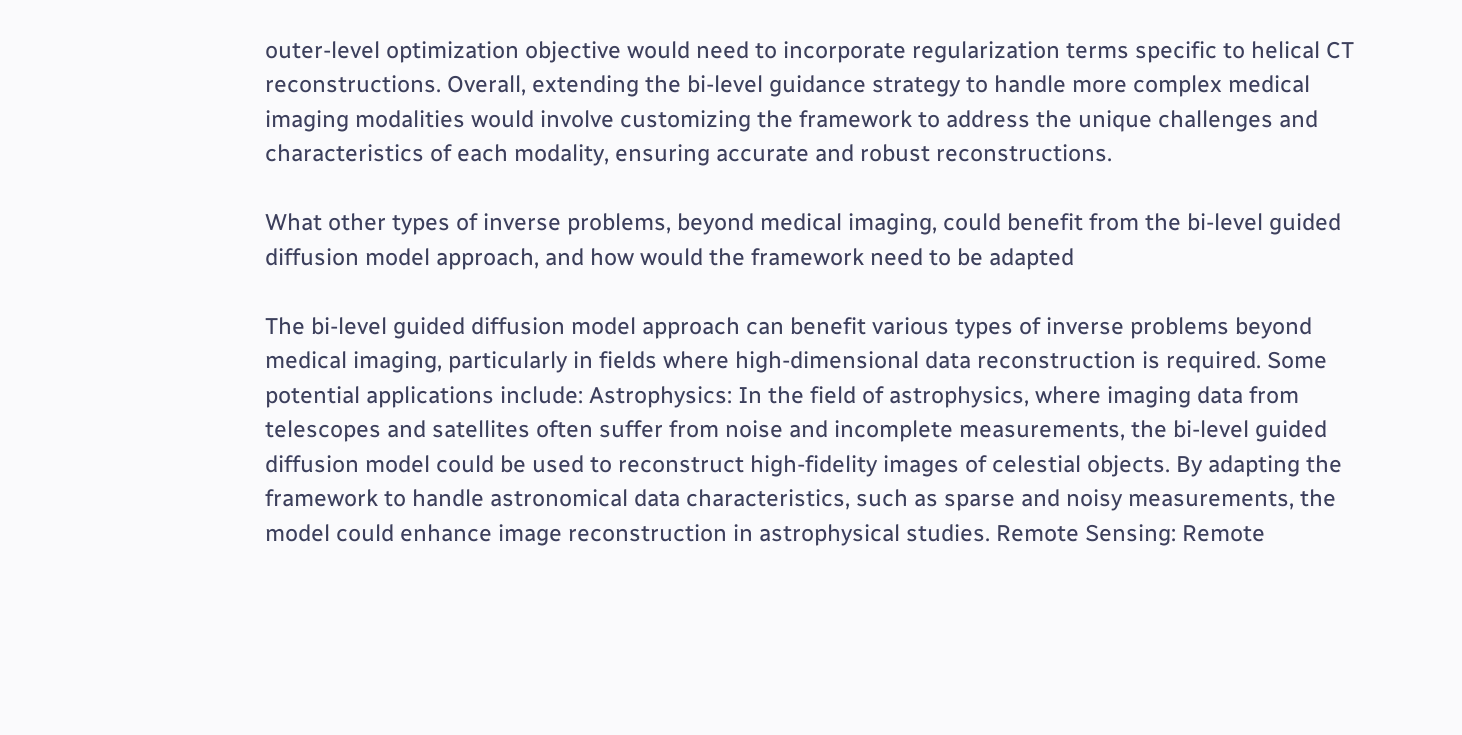outer-level optimization objective would need to incorporate regularization terms specific to helical CT reconstructions. Overall, extending the bi-level guidance strategy to handle more complex medical imaging modalities would involve customizing the framework to address the unique challenges and characteristics of each modality, ensuring accurate and robust reconstructions.

What other types of inverse problems, beyond medical imaging, could benefit from the bi-level guided diffusion model approach, and how would the framework need to be adapted

The bi-level guided diffusion model approach can benefit various types of inverse problems beyond medical imaging, particularly in fields where high-dimensional data reconstruction is required. Some potential applications include: Astrophysics: In the field of astrophysics, where imaging data from telescopes and satellites often suffer from noise and incomplete measurements, the bi-level guided diffusion model could be used to reconstruct high-fidelity images of celestial objects. By adapting the framework to handle astronomical data characteristics, such as sparse and noisy measurements, the model could enhance image reconstruction in astrophysical studies. Remote Sensing: Remote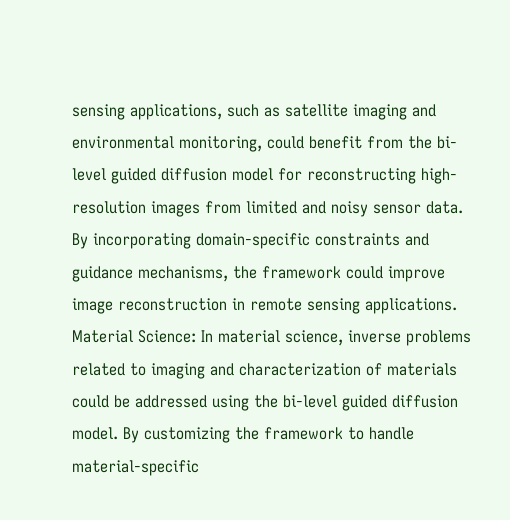sensing applications, such as satellite imaging and environmental monitoring, could benefit from the bi-level guided diffusion model for reconstructing high-resolution images from limited and noisy sensor data. By incorporating domain-specific constraints and guidance mechanisms, the framework could improve image reconstruction in remote sensing applications. Material Science: In material science, inverse problems related to imaging and characterization of materials could be addressed using the bi-level guided diffusion model. By customizing the framework to handle material-specific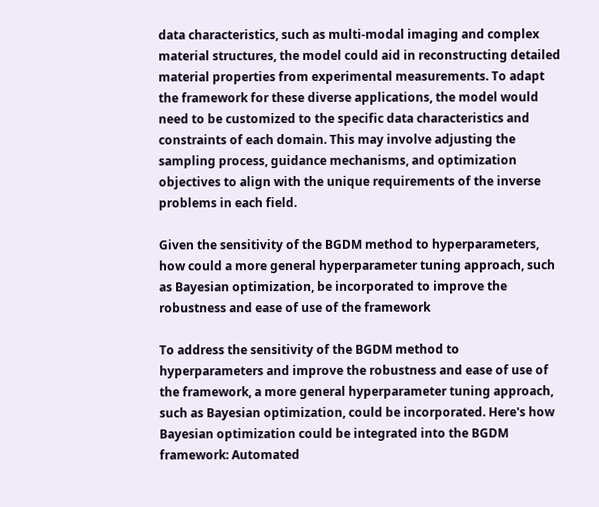data characteristics, such as multi-modal imaging and complex material structures, the model could aid in reconstructing detailed material properties from experimental measurements. To adapt the framework for these diverse applications, the model would need to be customized to the specific data characteristics and constraints of each domain. This may involve adjusting the sampling process, guidance mechanisms, and optimization objectives to align with the unique requirements of the inverse problems in each field.

Given the sensitivity of the BGDM method to hyperparameters, how could a more general hyperparameter tuning approach, such as Bayesian optimization, be incorporated to improve the robustness and ease of use of the framework

To address the sensitivity of the BGDM method to hyperparameters and improve the robustness and ease of use of the framework, a more general hyperparameter tuning approach, such as Bayesian optimization, could be incorporated. Here's how Bayesian optimization could be integrated into the BGDM framework: Automated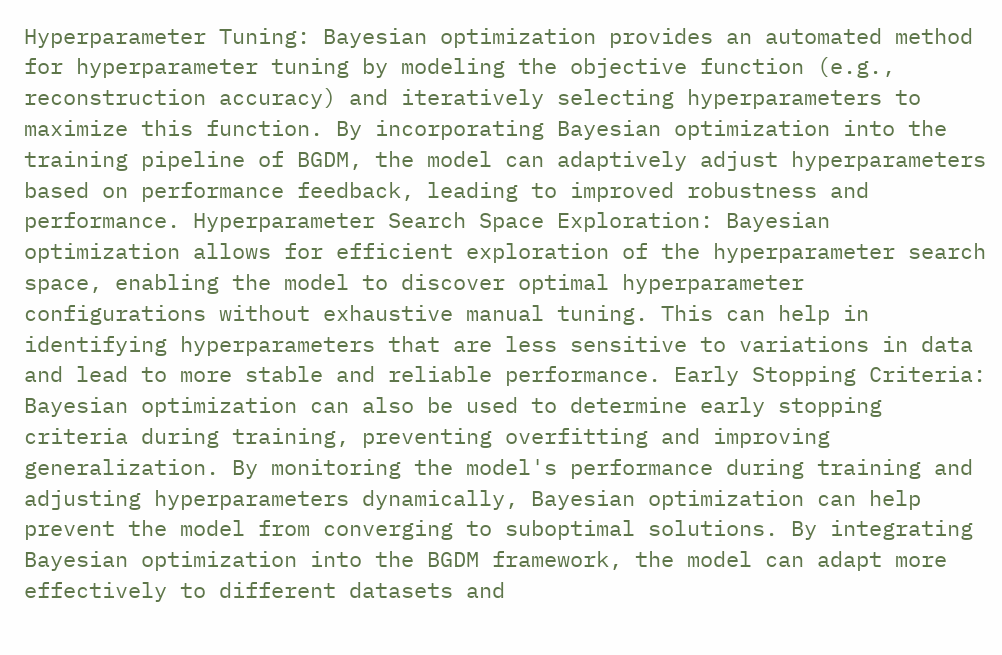Hyperparameter Tuning: Bayesian optimization provides an automated method for hyperparameter tuning by modeling the objective function (e.g., reconstruction accuracy) and iteratively selecting hyperparameters to maximize this function. By incorporating Bayesian optimization into the training pipeline of BGDM, the model can adaptively adjust hyperparameters based on performance feedback, leading to improved robustness and performance. Hyperparameter Search Space Exploration: Bayesian optimization allows for efficient exploration of the hyperparameter search space, enabling the model to discover optimal hyperparameter configurations without exhaustive manual tuning. This can help in identifying hyperparameters that are less sensitive to variations in data and lead to more stable and reliable performance. Early Stopping Criteria: Bayesian optimization can also be used to determine early stopping criteria during training, preventing overfitting and improving generalization. By monitoring the model's performance during training and adjusting hyperparameters dynamically, Bayesian optimization can help prevent the model from converging to suboptimal solutions. By integrating Bayesian optimization into the BGDM framework, the model can adapt more effectively to different datasets and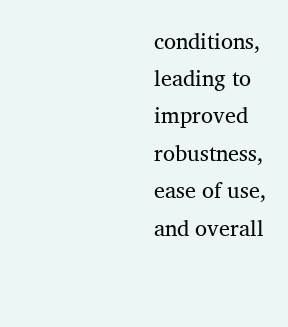conditions, leading to improved robustness, ease of use, and overall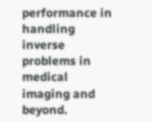performance in handling inverse problems in medical imaging and beyond.